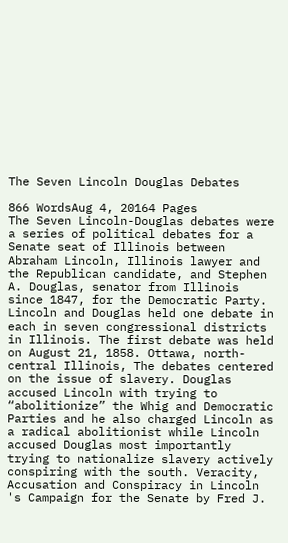The Seven Lincoln Douglas Debates

866 WordsAug 4, 20164 Pages
The Seven Lincoln-Douglas debates were a series of political debates for a Senate seat of Illinois between Abraham Lincoln, Illinois lawyer and the Republican candidate, and Stephen A. Douglas, senator from Illinois since 1847, for the Democratic Party. Lincoln and Douglas held one debate in each in seven congressional districts in Illinois. The first debate was held on August 21, 1858. Ottawa, north-central Illinois, The debates centered on the issue of slavery. Douglas accused Lincoln with trying to “abolitionize” the Whig and Democratic Parties and he also charged Lincoln as a radical abolitionist while Lincoln accused Douglas most importantly trying to nationalize slavery actively conspiring with the south. Veracity, Accusation and Conspiracy in Lincoln 's Campaign for the Senate by Fred J.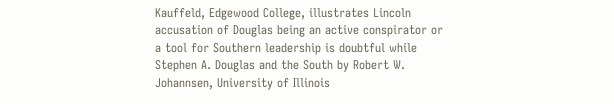Kauffeld, Edgewood College, illustrates Lincoln accusation of Douglas being an active conspirator or a tool for Southern leadership is doubtful while Stephen A. Douglas and the South by Robert W. Johannsen, University of Illinois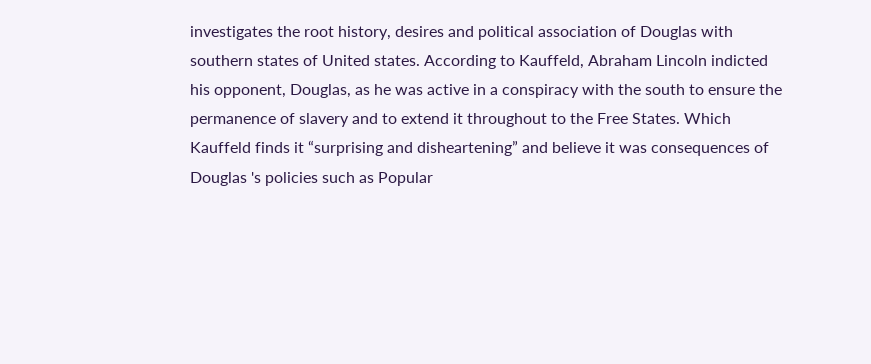investigates the root history, desires and political association of Douglas with southern states of United states. According to Kauffeld, Abraham Lincoln indicted his opponent, Douglas, as he was active in a conspiracy with the south to ensure the permanence of slavery and to extend it throughout to the Free States. Which Kauffeld finds it “surprising and disheartening” and believe it was consequences of Douglas 's policies such as Popular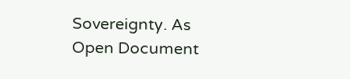Sovereignty. As
Open Document